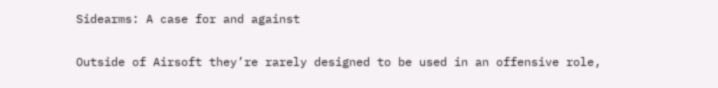Sidearms: A case for and against

Outside of Airsoft they’re rarely designed to be used in an offensive role,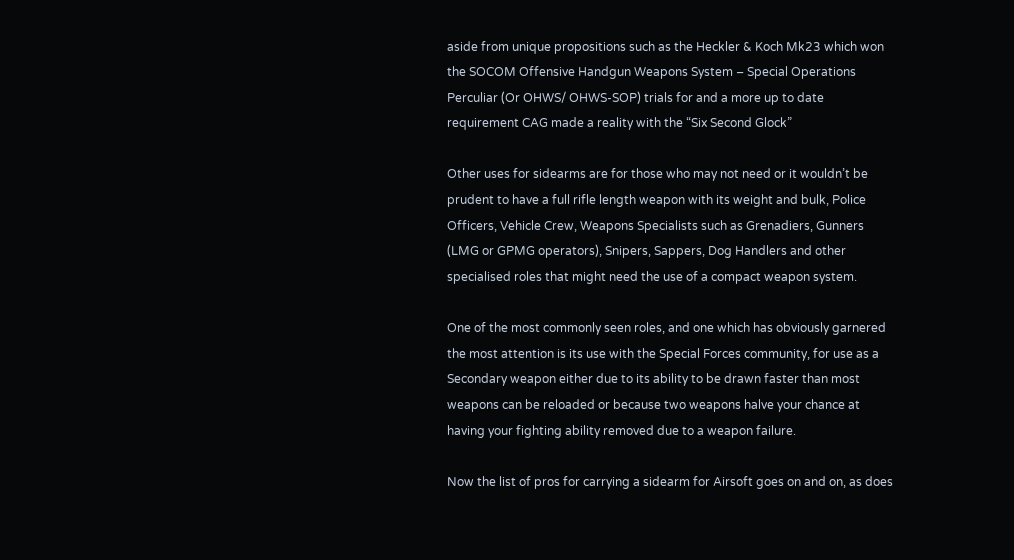aside from unique propositions such as the Heckler & Koch Mk23 which won the SOCOM Offensive Handgun Weapons System – Special Operations Perculiar (Or OHWS/ OHWS-SOP) trials for and a more up to date requirement CAG made a reality with the “Six Second Glock”

Other uses for sidearms are for those who may not need or it wouldn’t be prudent to have a full rifle length weapon with its weight and bulk, Police Officers, Vehicle Crew, Weapons Specialists such as Grenadiers, Gunners (LMG or GPMG operators), Snipers, Sappers, Dog Handlers and other specialised roles that might need the use of a compact weapon system.

One of the most commonly seen roles, and one which has obviously garnered the most attention is its use with the Special Forces community, for use as a Secondary weapon either due to its ability to be drawn faster than most weapons can be reloaded or because two weapons halve your chance at having your fighting ability removed due to a weapon failure.

Now the list of pros for carrying a sidearm for Airsoft goes on and on, as does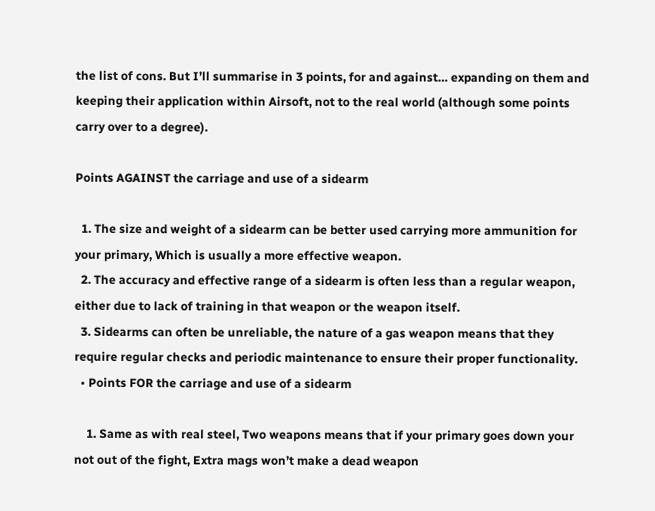the list of cons. But I’ll summarise in 3 points, for and against… expanding on them and keeping their application within Airsoft, not to the real world (although some points carry over to a degree).

Points AGAINST the carriage and use of a sidearm

  1. The size and weight of a sidearm can be better used carrying more ammunition for your primary, Which is usually a more effective weapon.
  2. The accuracy and effective range of a sidearm is often less than a regular weapon, either due to lack of training in that weapon or the weapon itself.
  3. Sidearms can often be unreliable, the nature of a gas weapon means that they require regular checks and periodic maintenance to ensure their proper functionality.
  • Points FOR the carriage and use of a sidearm

    1. Same as with real steel, Two weapons means that if your primary goes down your not out of the fight, Extra mags won’t make a dead weapon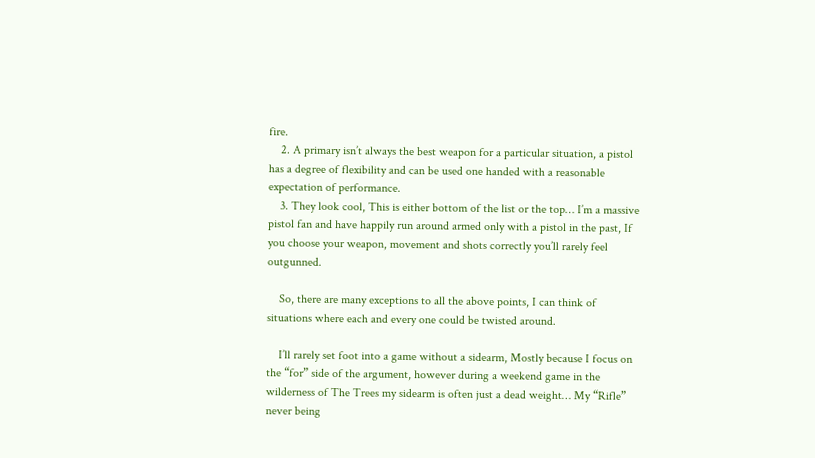fire.
    2. A primary isn’t always the best weapon for a particular situation, a pistol has a degree of flexibility and can be used one handed with a reasonable expectation of performance.
    3. They look cool, This is either bottom of the list or the top… I’m a massive pistol fan and have happily run around armed only with a pistol in the past, If you choose your weapon, movement and shots correctly you’ll rarely feel outgunned.

    So, there are many exceptions to all the above points, I can think of situations where each and every one could be twisted around.

    I’ll rarely set foot into a game without a sidearm, Mostly because I focus on the “for” side of the argument, however during a weekend game in the wilderness of The Trees my sidearm is often just a dead weight… My “Rifle” never being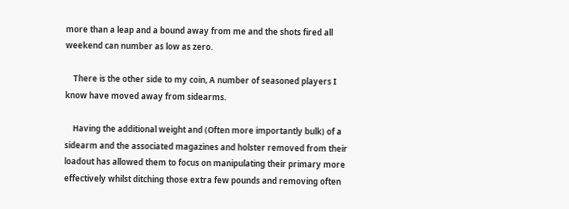more than a leap and a bound away from me and the shots fired all weekend can number as low as zero.

    There is the other side to my coin, A number of seasoned players I know have moved away from sidearms.

    Having the additional weight and (Often more importantly bulk) of a sidearm and the associated magazines and holster removed from their loadout has allowed them to focus on manipulating their primary more effectively whilst ditching those extra few pounds and removing often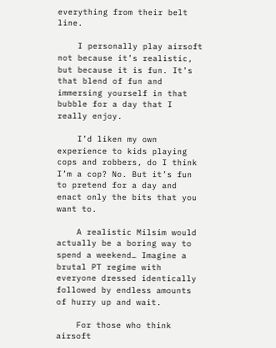everything from their belt line.

    I personally play airsoft not because it’s realistic, but because it is fun. It’s that blend of fun and immersing yourself in that bubble for a day that I really enjoy.

    I’d liken my own experience to kids playing cops and robbers, do I think I’m a cop? No. But it’s fun to pretend for a day and enact only the bits that you want to.

    A realistic Milsim would actually be a boring way to spend a weekend… Imagine a brutal PT regime with everyone dressed identically followed by endless amounts of hurry up and wait.

    For those who think airsoft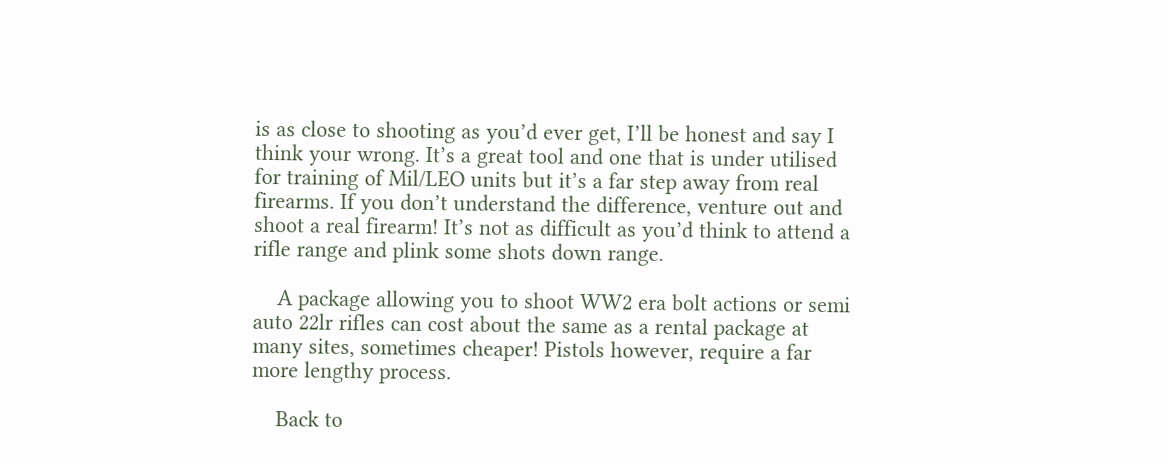is as close to shooting as you’d ever get, I’ll be honest and say I think your wrong. It’s a great tool and one that is under utilised for training of Mil/LEO units but it’s a far step away from real firearms. If you don’t understand the difference, venture out and shoot a real firearm! It’s not as difficult as you’d think to attend a rifle range and plink some shots down range.

    A package allowing you to shoot WW2 era bolt actions or semi auto 22lr rifles can cost about the same as a rental package at many sites, sometimes cheaper! Pistols however, require a far more lengthy process.

    Back to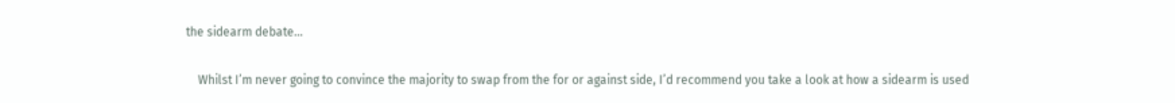the sidearm debate…

    Whilst I’m never going to convince the majority to swap from the for or against side, I’d recommend you take a look at how a sidearm is used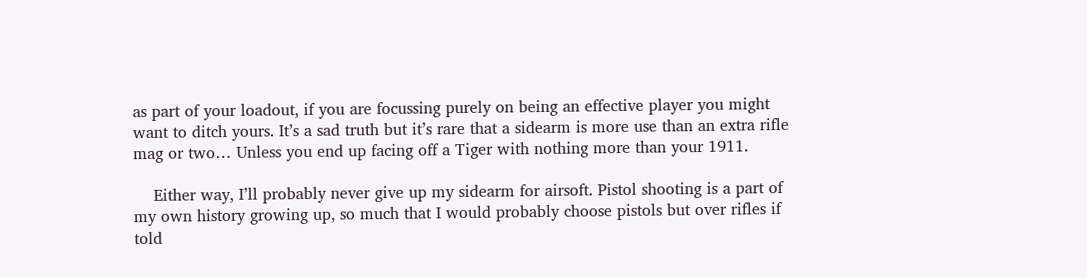as part of your loadout, if you are focussing purely on being an effective player you might want to ditch yours. It’s a sad truth but it’s rare that a sidearm is more use than an extra rifle mag or two… Unless you end up facing off a Tiger with nothing more than your 1911.

    Either way, I’ll probably never give up my sidearm for airsoft. Pistol shooting is a part of my own history growing up, so much that I would probably choose pistols but over rifles if told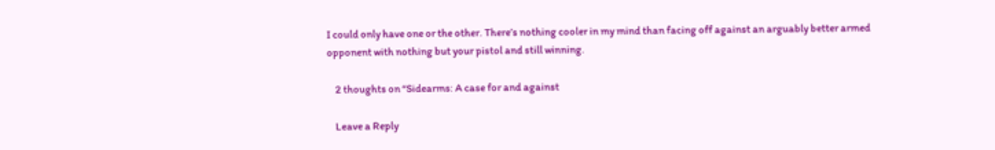I could only have one or the other. There’s nothing cooler in my mind than facing off against an arguably better armed opponent with nothing but your pistol and still winning.

    2 thoughts on “Sidearms: A case for and against

    Leave a Reply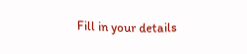Fill in your details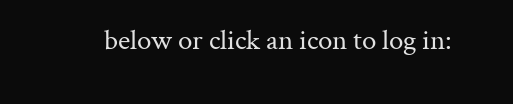below or click an icon to log in: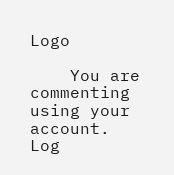Logo

    You are commenting using your account. Log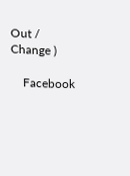Out /  Change )

    Facebook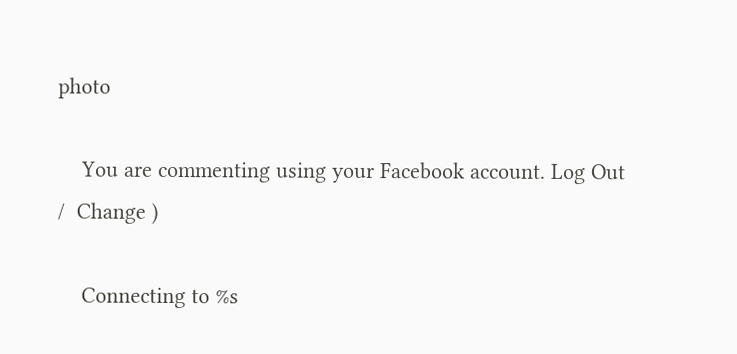photo

    You are commenting using your Facebook account. Log Out /  Change )

    Connecting to %s